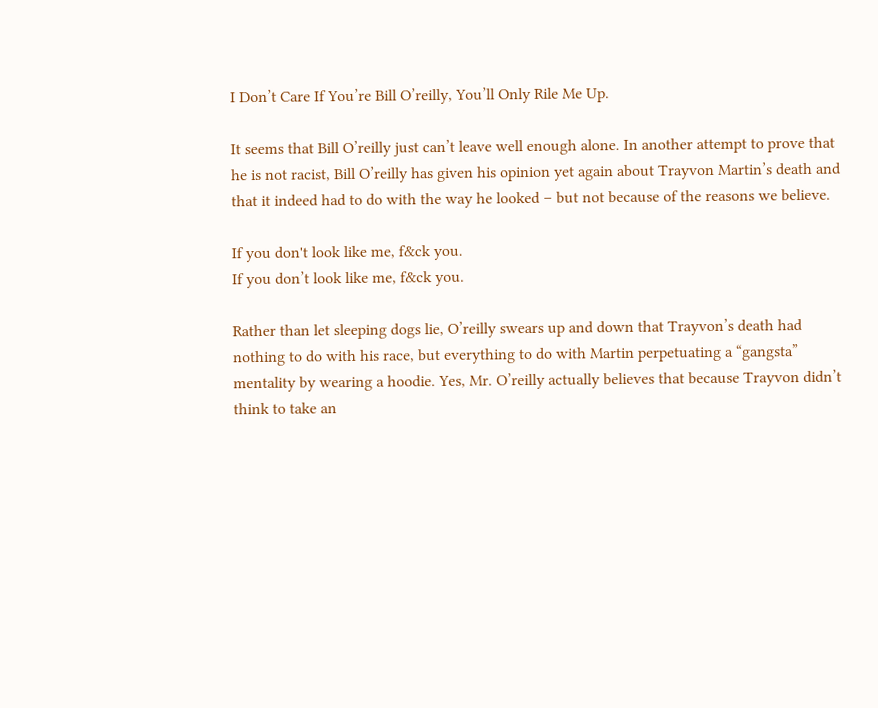I Don’t Care If You’re Bill O’reilly, You’ll Only Rile Me Up.

It seems that Bill O’reilly just can’t leave well enough alone. In another attempt to prove that he is not racist, Bill O’reilly has given his opinion yet again about Trayvon Martin’s death and that it indeed had to do with the way he looked – but not because of the reasons we believe.

If you don't look like me, f&ck you.
If you don’t look like me, f&ck you.

Rather than let sleeping dogs lie, O’reilly swears up and down that Trayvon’s death had nothing to do with his race, but everything to do with Martin perpetuating a “gangsta” mentality by wearing a hoodie. Yes, Mr. O’reilly actually believes that because Trayvon didn’t think to take an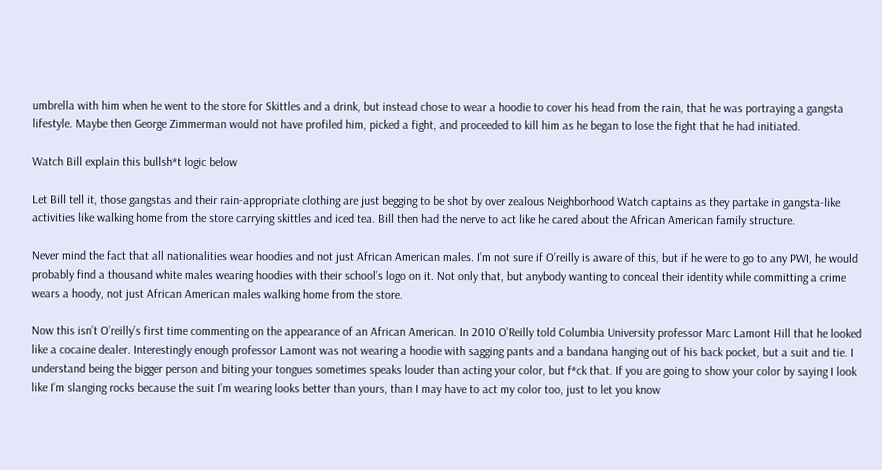umbrella with him when he went to the store for Skittles and a drink, but instead chose to wear a hoodie to cover his head from the rain, that he was portraying a gangsta lifestyle. Maybe then George Zimmerman would not have profiled him, picked a fight, and proceeded to kill him as he began to lose the fight that he had initiated.

Watch Bill explain this bullsh*t logic below

Let Bill tell it, those gangstas and their rain-appropriate clothing are just begging to be shot by over zealous Neighborhood Watch captains as they partake in gangsta-like activities like walking home from the store carrying skittles and iced tea. Bill then had the nerve to act like he cared about the African American family structure.

Never mind the fact that all nationalities wear hoodies and not just African American males. I’m not sure if O’reilly is aware of this, but if he were to go to any PWI, he would probably find a thousand white males wearing hoodies with their school’s logo on it. Not only that, but anybody wanting to conceal their identity while committing a crime wears a hoody, not just African American males walking home from the store.

Now this isn’t O’reilly’s first time commenting on the appearance of an African American. In 2010 O’Reilly told Columbia University professor Marc Lamont Hill that he looked like a cocaine dealer. Interestingly enough professor Lamont was not wearing a hoodie with sagging pants and a bandana hanging out of his back pocket, but a suit and tie. I understand being the bigger person and biting your tongues sometimes speaks louder than acting your color, but f*ck that. If you are going to show your color by saying I look like I’m slanging rocks because the suit I’m wearing looks better than yours, than I may have to act my color too, just to let you know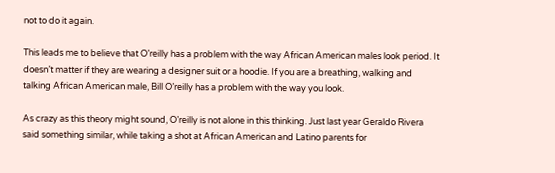not to do it again.

This leads me to believe that O’reilly has a problem with the way African American males look period. It doesn’t matter if they are wearing a designer suit or a hoodie. If you are a breathing, walking and talking African American male, Bill O’reilly has a problem with the way you look.

As crazy as this theory might sound, O’reilly is not alone in this thinking. Just last year Geraldo Rivera said something similar, while taking a shot at African American and Latino parents for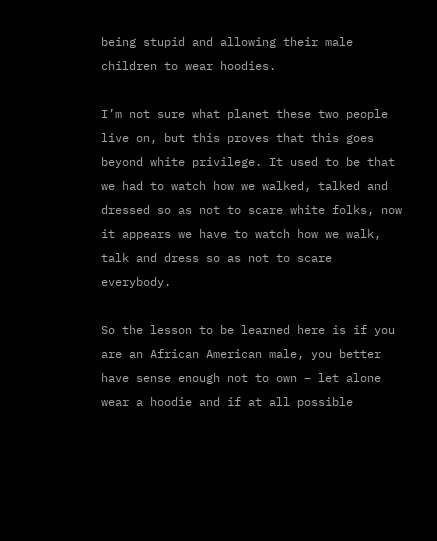being stupid and allowing their male children to wear hoodies.

I’m not sure what planet these two people live on, but this proves that this goes beyond white privilege. It used to be that we had to watch how we walked, talked and dressed so as not to scare white folks, now it appears we have to watch how we walk, talk and dress so as not to scare everybody.

So the lesson to be learned here is if you are an African American male, you better have sense enough not to own – let alone wear a hoodie and if at all possible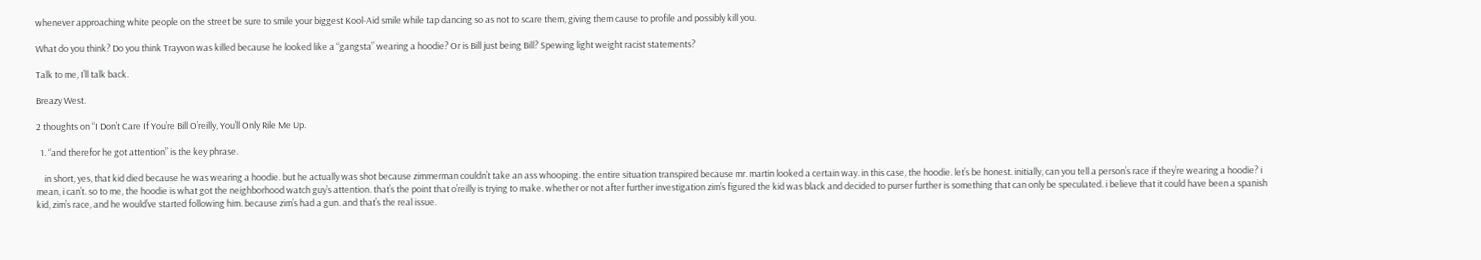whenever approaching white people on the street be sure to smile your biggest Kool-Aid smile while tap dancing so as not to scare them, giving them cause to profile and possibly kill you.

What do you think? Do you think Trayvon was killed because he looked like a “gangsta” wearing a hoodie? Or is Bill just being Bill? Spewing light weight racist statements?

Talk to me, I’ll talk back.

Breazy West.

2 thoughts on “I Don’t Care If You’re Bill O’reilly, You’ll Only Rile Me Up.

  1. “and therefor he got attention” is the key phrase.

    in short, yes, that kid died because he was wearing a hoodie. but he actually was shot because zimmerman couldn’t take an ass whooping. the entire situation transpired because mr. martin looked a certain way. in this case, the hoodie. let’s be honest. initially, can you tell a person’s race if they’re wearing a hoodie? i mean, i can’t. so to me, the hoodie is what got the neighborhood watch guy’s attention. that’s the point that o’reilly is trying to make. whether or not after further investigation zim’s figured the kid was black and decided to purser further is something that can only be speculated. i believe that it could have been a spanish kid, zim’s race, and he would’ve started following him. because zim’s had a gun. and that’s the real issue.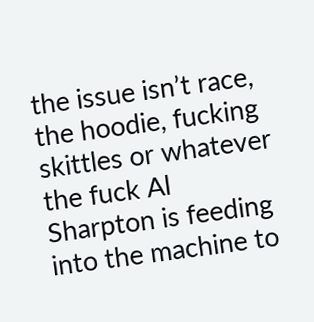the issue isn’t race, the hoodie, fucking skittles or whatever the fuck Al Sharpton is feeding into the machine to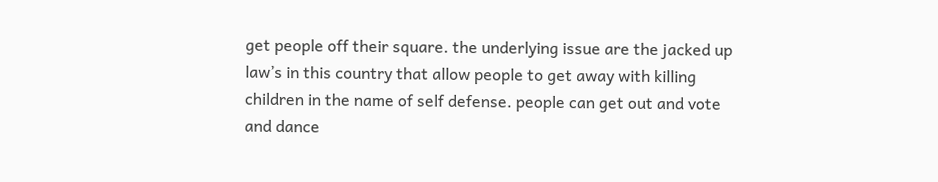get people off their square. the underlying issue are the jacked up law’s in this country that allow people to get away with killing children in the name of self defense. people can get out and vote and dance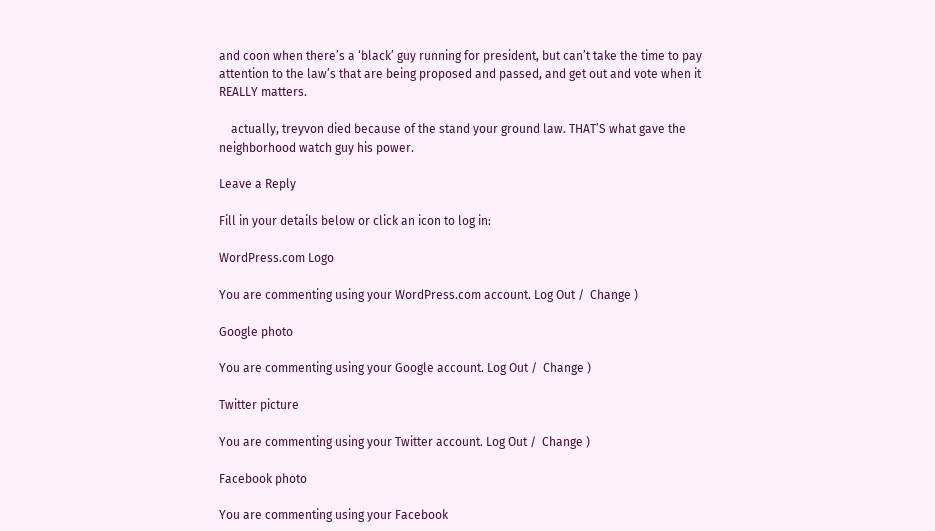and coon when there’s a ‘black’ guy running for president, but can’t take the time to pay attention to the law’s that are being proposed and passed, and get out and vote when it REALLY matters.

    actually, treyvon died because of the stand your ground law. THAT’S what gave the neighborhood watch guy his power.

Leave a Reply

Fill in your details below or click an icon to log in:

WordPress.com Logo

You are commenting using your WordPress.com account. Log Out /  Change )

Google photo

You are commenting using your Google account. Log Out /  Change )

Twitter picture

You are commenting using your Twitter account. Log Out /  Change )

Facebook photo

You are commenting using your Facebook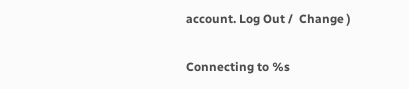account. Log Out /  Change )

Connecting to %s